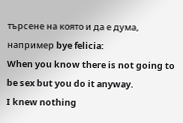търсене на която и да е дума, например bye felicia:
When you know there is not going to be sex but you do it anyway.
I knew nothing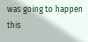was going to happen this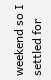weekend so I settled for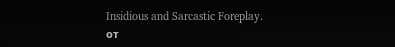Insidious and Sarcastic Foreplay.
от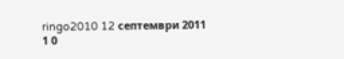ringo2010 12 септември 2011
1 0